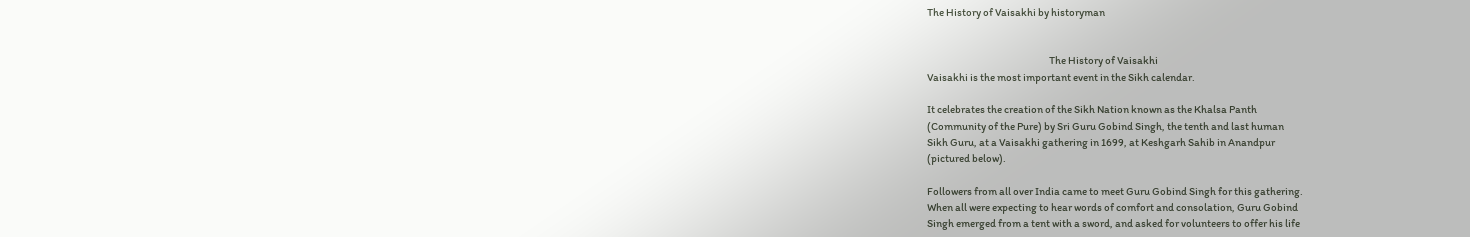The History of Vaisakhi by historyman


                                                             The History of Vaisakhi
Vaisakhi is the most important event in the Sikh calendar.

It celebrates the creation of the Sikh Nation known as the Khalsa Panth
(Community of the Pure) by Sri Guru Gobind Singh, the tenth and last human
Sikh Guru, at a Vaisakhi gathering in 1699, at Keshgarh Sahib in Anandpur
(pictured below).

Followers from all over India came to meet Guru Gobind Singh for this gathering.
When all were expecting to hear words of comfort and consolation, Guru Gobind
Singh emerged from a tent with a sword, and asked for volunteers to offer his life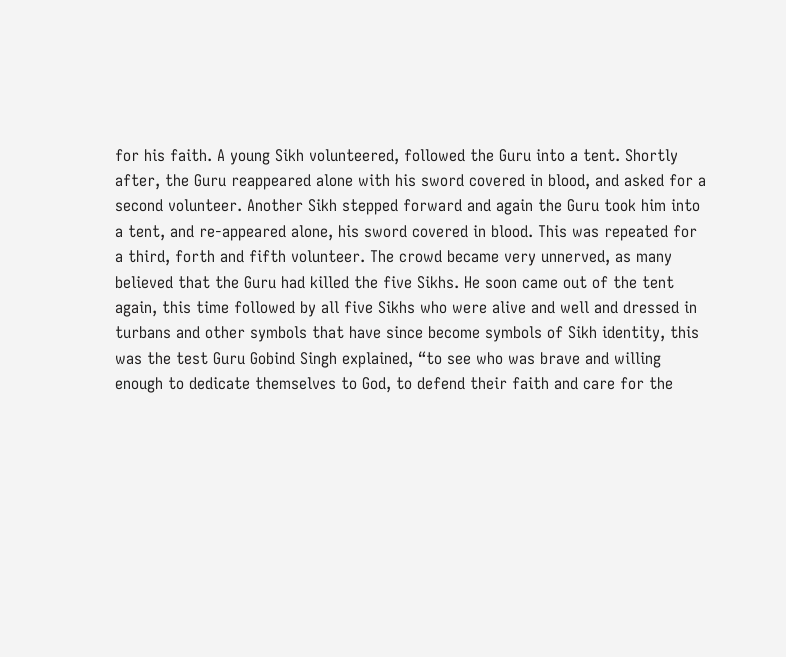for his faith. A young Sikh volunteered, followed the Guru into a tent. Shortly
after, the Guru reappeared alone with his sword covered in blood, and asked for a
second volunteer. Another Sikh stepped forward and again the Guru took him into
a tent, and re-appeared alone, his sword covered in blood. This was repeated for
a third, forth and fifth volunteer. The crowd became very unnerved, as many
believed that the Guru had killed the five Sikhs. He soon came out of the tent
again, this time followed by all five Sikhs who were alive and well and dressed in
turbans and other symbols that have since become symbols of Sikh identity, this
was the test Guru Gobind Singh explained, “to see who was brave and willing
enough to dedicate themselves to God, to defend their faith and care for the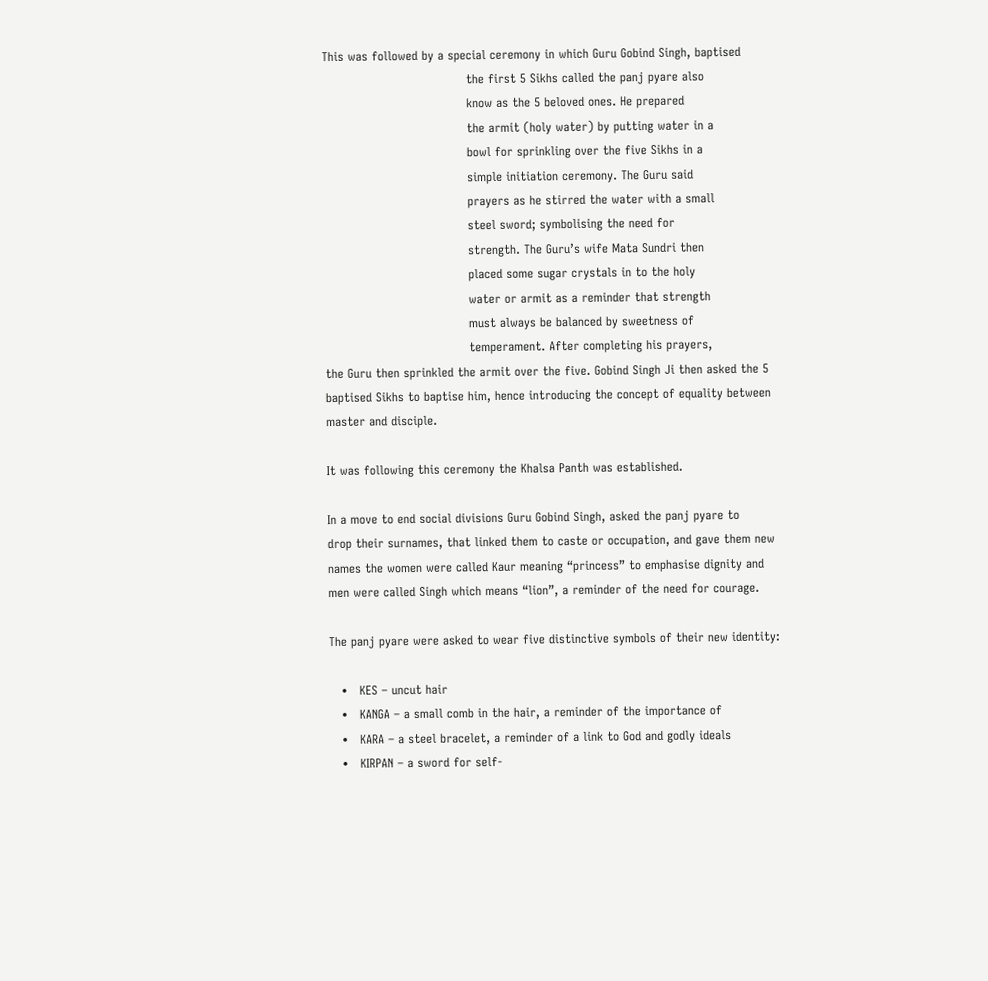This was followed by a special ceremony in which Guru Gobind Singh, baptised
                                    the first 5 Sikhs called the panj pyare also
                                    know as the 5 beloved ones. He prepared
                                    the armit (holy water) by putting water in a
                                    bowl for sprinkling over the five Sikhs in a
                                    simple initiation ceremony. The Guru said
                                    prayers as he stirred the water with a small
                                    steel sword; symbolising the need for
                                    strength. The Guru’s wife Mata Sundri then
                                    placed some sugar crystals in to the holy
                                    water or armit as a reminder that strength
                                    must always be balanced by sweetness of
                                    temperament. After completing his prayers,
the Guru then sprinkled the armit over the five. Gobind Singh Ji then asked the 5
baptised Sikhs to baptise him, hence introducing the concept of equality between
master and disciple.

It was following this ceremony the Khalsa Panth was established.

In a move to end social divisions Guru Gobind Singh, asked the panj pyare to
drop their surnames, that linked them to caste or occupation, and gave them new
names the women were called Kaur meaning “princess” to emphasise dignity and
men were called Singh which means “lion”, a reminder of the need for courage.

The panj pyare were asked to wear five distinctive symbols of their new identity:

   •   KES – uncut hair
   •   KANGA – a small comb in the hair, a reminder of the importance of
   •   KARA – a steel bracelet, a reminder of a link to God and godly ideals
   •   KIRPAN – a sword for self-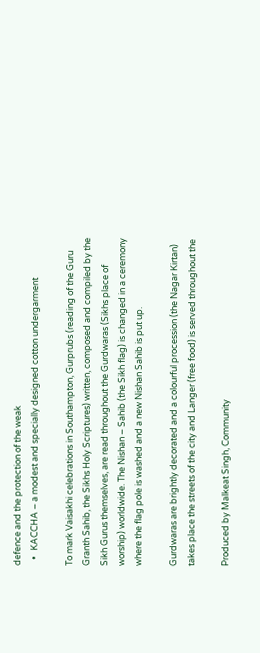defence and the protection of the weak
   •   KACCHA – a modest and specially designed cotton undergarment

To mark Vaisakhi celebrations in Southampton, Gurprubs (reading of the Guru
Granth Sahib, the Sikhs Holy Scriptures) written, composed and compiled by the
Sikh Gurus themselves, are read throughout the Gurdwaras (Sikhs place of
worship) worldwide. The Nishan – Sahib (the Sikh flag) is changed in a ceremony
where the flag pole is washed and a new Nishan Sahib is put up.

Gurdwaras are brightly decorated and a colourful procession (the Nagar Kirtan)
takes place the streets of the city and Langer (free food) is served throughout the

Produced by Malkeat Singh, Community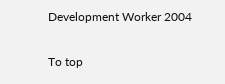Development Worker 2004

To top